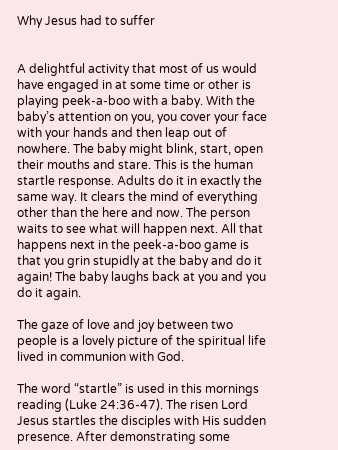Why Jesus had to suffer


A delightful activity that most of us would have engaged in at some time or other is playing peek-a-boo with a baby. With the baby’s attention on you, you cover your face with your hands and then leap out of nowhere. The baby might blink, start, open their mouths and stare. This is the human startle response. Adults do it in exactly the same way. It clears the mind of everything other than the here and now. The person waits to see what will happen next. All that happens next in the peek-a-boo game is that you grin stupidly at the baby and do it again! The baby laughs back at you and you do it again.

The gaze of love and joy between two people is a lovely picture of the spiritual life lived in communion with God.

The word “startle” is used in this mornings reading (Luke 24:36-47). The risen Lord Jesus startles the disciples with His sudden presence. After demonstrating some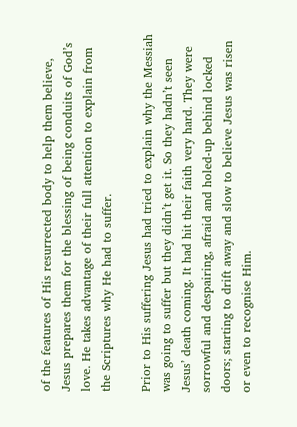of the features of His resurrected body to help them believe, Jesus prepares them for the blessing of being conduits of God’s love. He takes advantage of their full attention to explain from the Scriptures why He had to suffer.

Prior to His suffering Jesus had tried to explain why the Messiah was going to suffer but they didn’t get it. So they hadn’t seen Jesus’ death coming. It had hit their faith very hard. They were sorrowful and despairing, afraid and holed-up behind locked doors; starting to drift away and slow to believe Jesus was risen or even to recognise Him.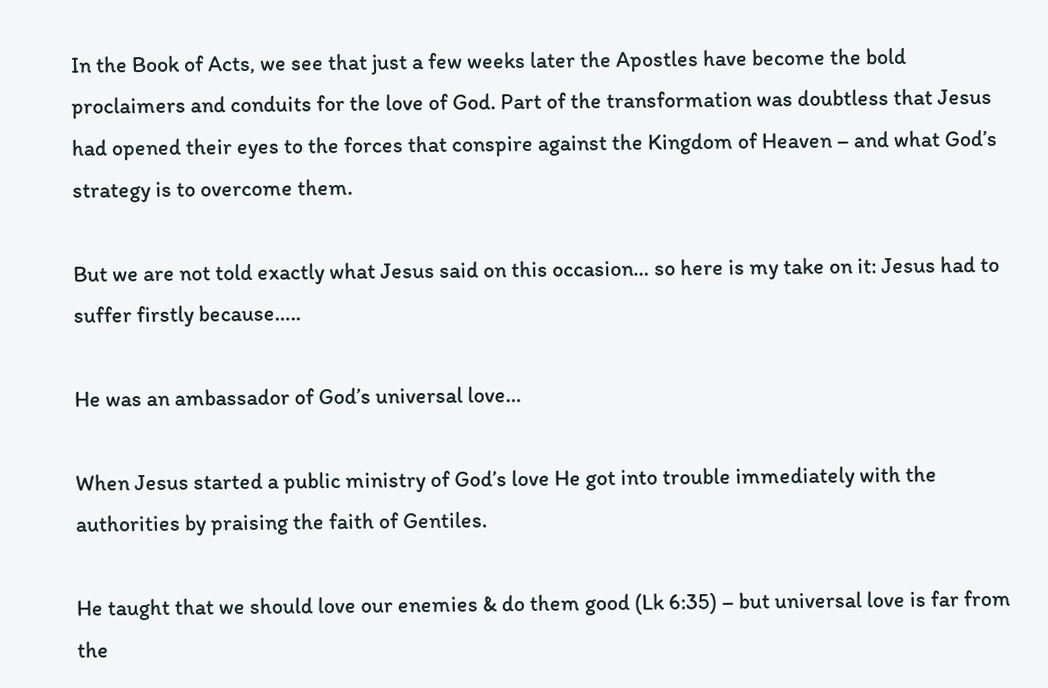In the Book of Acts, we see that just a few weeks later the Apostles have become the bold proclaimers and conduits for the love of God. Part of the transformation was doubtless that Jesus had opened their eyes to the forces that conspire against the Kingdom of Heaven – and what God’s strategy is to overcome them.

But we are not told exactly what Jesus said on this occasion… so here is my take on it: Jesus had to suffer firstly because…..

He was an ambassador of God’s universal love…

When Jesus started a public ministry of God’s love He got into trouble immediately with the authorities by praising the faith of Gentiles.

He taught that we should love our enemies & do them good (Lk 6:35) – but universal love is far from the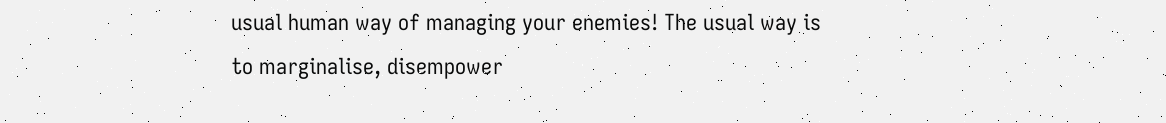usual human way of managing your enemies! The usual way is to marginalise, disempower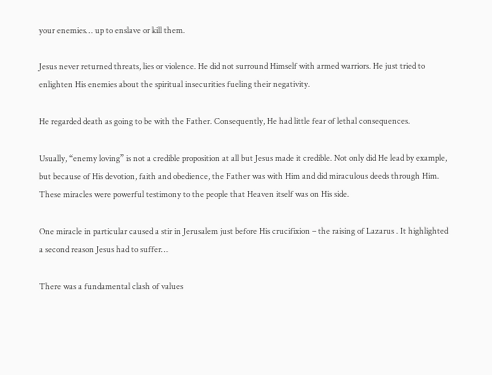your enemies… up to enslave or kill them.

Jesus never returned threats, lies or violence. He did not surround Himself with armed warriors. He just tried to enlighten His enemies about the spiritual insecurities fueling their negativity.

He regarded death as going to be with the Father. Consequently, He had little fear of lethal consequences.

Usually, “enemy loving” is not a credible proposition at all but Jesus made it credible. Not only did He lead by example, but because of His devotion, faith and obedience, the Father was with Him and did miraculous deeds through Him. These miracles were powerful testimony to the people that Heaven itself was on His side.

One miracle in particular caused a stir in Jerusalem just before His crucifixion – the raising of Lazarus . It highlighted a second reason Jesus had to suffer…

There was a fundamental clash of values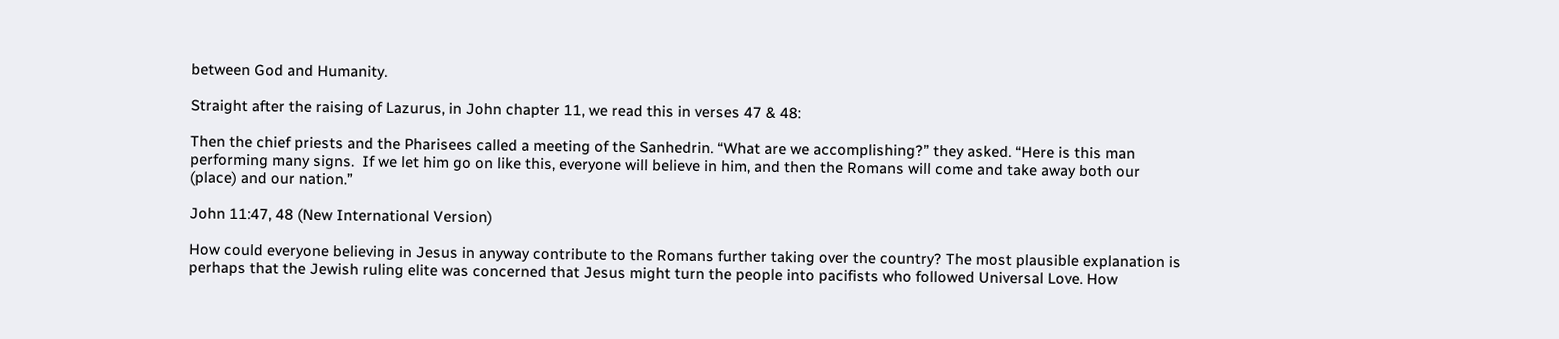between God and Humanity.

Straight after the raising of Lazurus, in John chapter 11, we read this in verses 47 & 48:

Then the chief priests and the Pharisees called a meeting of the Sanhedrin. “What are we accomplishing?” they asked. “Here is this man performing many signs.  If we let him go on like this, everyone will believe in him, and then the Romans will come and take away both our (place) and our nation.”

John 11:47, 48 (New International Version)

How could everyone believing in Jesus in anyway contribute to the Romans further taking over the country? The most plausible explanation is perhaps that the Jewish ruling elite was concerned that Jesus might turn the people into pacifists who followed Universal Love. How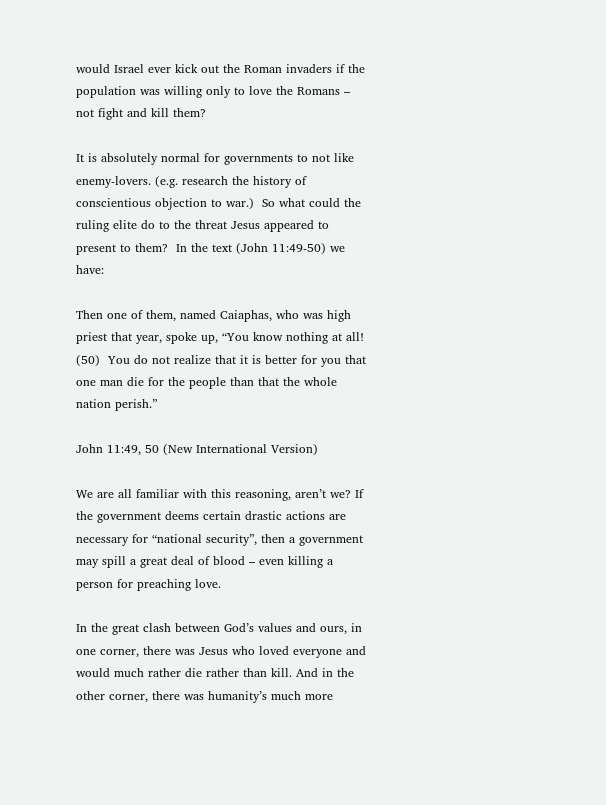would Israel ever kick out the Roman invaders if the population was willing only to love the Romans – not fight and kill them?

It is absolutely normal for governments to not like enemy-lovers. (e.g. research the history of conscientious objection to war.)  So what could the ruling elite do to the threat Jesus appeared to present to them?  In the text (John 11:49-50) we have:

Then one of them, named Caiaphas, who was high priest that year, spoke up, “You know nothing at all!  (50)  You do not realize that it is better for you that one man die for the people than that the whole nation perish.”

John 11:49, 50 (New International Version)

We are all familiar with this reasoning, aren’t we? If the government deems certain drastic actions are necessary for “national security”, then a government may spill a great deal of blood – even killing a person for preaching love.

In the great clash between God’s values and ours, in one corner, there was Jesus who loved everyone and would much rather die rather than kill. And in the other corner, there was humanity’s much more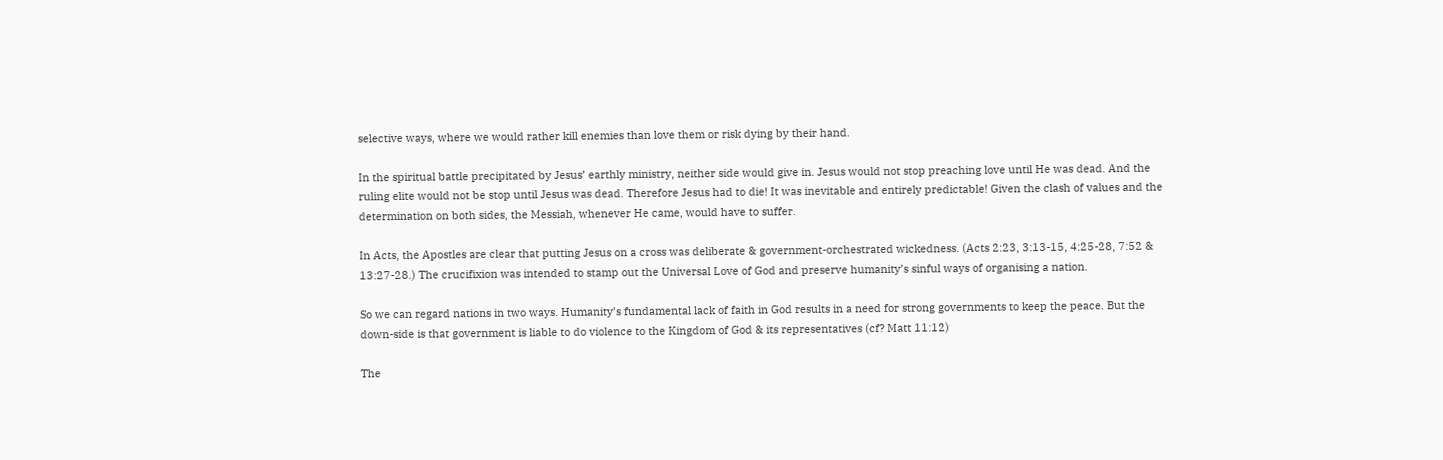selective ways, where we would rather kill enemies than love them or risk dying by their hand.

In the spiritual battle precipitated by Jesus’ earthly ministry, neither side would give in. Jesus would not stop preaching love until He was dead. And the ruling elite would not be stop until Jesus was dead. Therefore Jesus had to die! It was inevitable and entirely predictable! Given the clash of values and the determination on both sides, the Messiah, whenever He came, would have to suffer.

In Acts, the Apostles are clear that putting Jesus on a cross was deliberate & government-orchestrated wickedness. (Acts 2:23, 3:13-15, 4:25-28, 7:52 & 13:27-28.) The crucifixion was intended to stamp out the Universal Love of God and preserve humanity’s sinful ways of organising a nation.

So we can regard nations in two ways. Humanity’s fundamental lack of faith in God results in a need for strong governments to keep the peace. But the down-side is that government is liable to do violence to the Kingdom of God & its representatives (cf? Matt 11:12)

The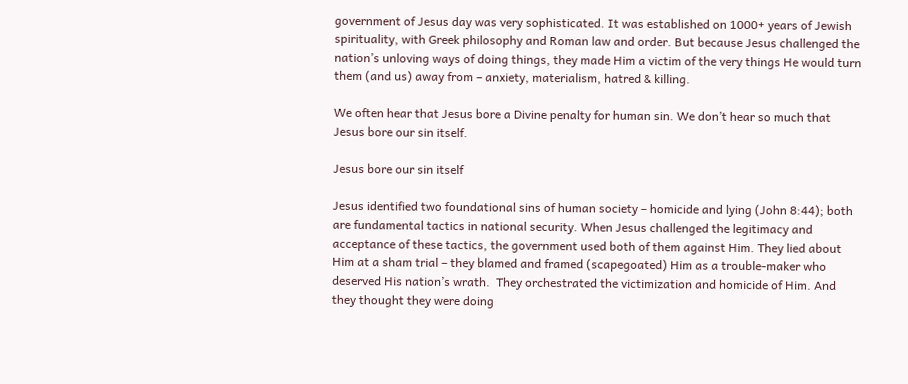government of Jesus day was very sophisticated. It was established on 1000+ years of Jewish spirituality, with Greek philosophy and Roman law and order. But because Jesus challenged the nation’s unloving ways of doing things, they made Him a victim of the very things He would turn them (and us) away from – anxiety, materialism, hatred & killing.

We often hear that Jesus bore a Divine penalty for human sin. We don’t hear so much that Jesus bore our sin itself.

Jesus bore our sin itself

Jesus identified two foundational sins of human society – homicide and lying (John 8:44); both are fundamental tactics in national security. When Jesus challenged the legitimacy and acceptance of these tactics, the government used both of them against Him. They lied about Him at a sham trial – they blamed and framed (scapegoated) Him as a trouble-maker who deserved His nation’s wrath.  They orchestrated the victimization and homicide of Him. And they thought they were doing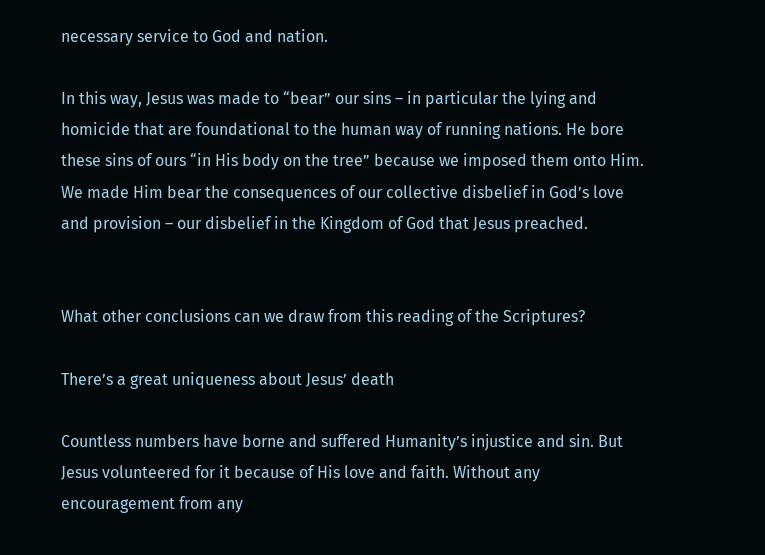necessary service to God and nation.

In this way, Jesus was made to “bear” our sins – in particular the lying and homicide that are foundational to the human way of running nations. He bore these sins of ours “in His body on the tree” because we imposed them onto Him. We made Him bear the consequences of our collective disbelief in God’s love and provision – our disbelief in the Kingdom of God that Jesus preached.


What other conclusions can we draw from this reading of the Scriptures?

There’s a great uniqueness about Jesus’ death

Countless numbers have borne and suffered Humanity’s injustice and sin. But Jesus volunteered for it because of His love and faith. Without any encouragement from any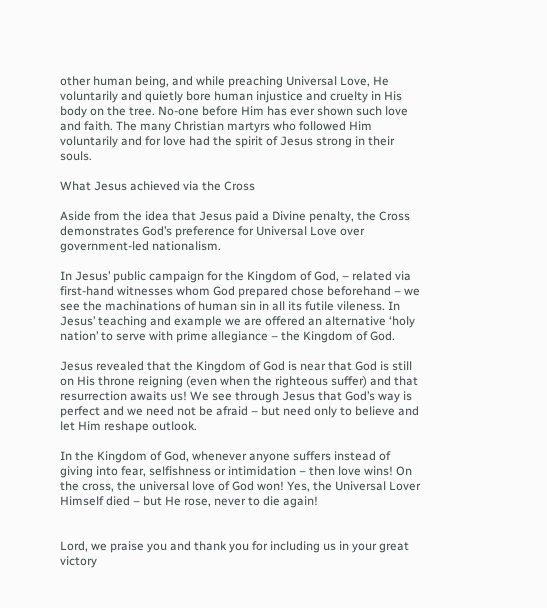other human being, and while preaching Universal Love, He voluntarily and quietly bore human injustice and cruelty in His body on the tree. No-one before Him has ever shown such love and faith. The many Christian martyrs who followed Him voluntarily and for love had the spirit of Jesus strong in their souls.

What Jesus achieved via the Cross

Aside from the idea that Jesus paid a Divine penalty, the Cross demonstrates God’s preference for Universal Love over government-led nationalism.

In Jesus’ public campaign for the Kingdom of God, – related via first-hand witnesses whom God prepared chose beforehand – we see the machinations of human sin in all its futile vileness. In Jesus’ teaching and example we are offered an alternative ‘holy nation’ to serve with prime allegiance – the Kingdom of God.

Jesus revealed that the Kingdom of God is near that God is still on His throne reigning (even when the righteous suffer) and that resurrection awaits us! We see through Jesus that God’s way is perfect and we need not be afraid – but need only to believe and let Him reshape outlook.

In the Kingdom of God, whenever anyone suffers instead of giving into fear, selfishness or intimidation – then love wins! On the cross, the universal love of God won! Yes, the Universal Lover Himself died – but He rose, never to die again!


Lord, we praise you and thank you for including us in your great victory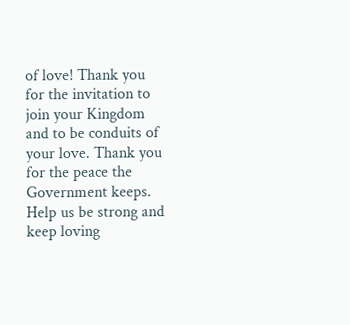of love! Thank you for the invitation to join your Kingdom and to be conduits of your love. Thank you for the peace the Government keeps. Help us be strong and keep loving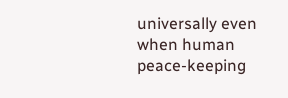universally even when human peace-keeping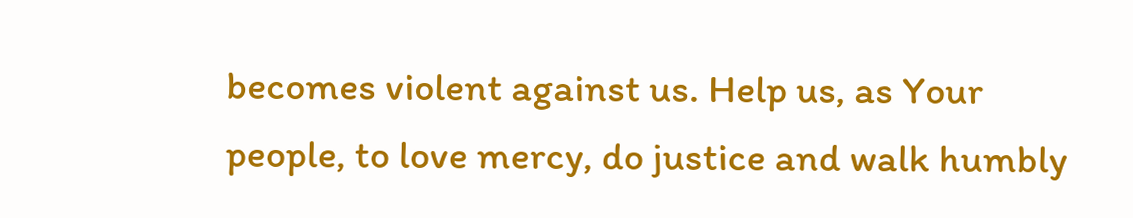becomes violent against us. Help us, as Your people, to love mercy, do justice and walk humbly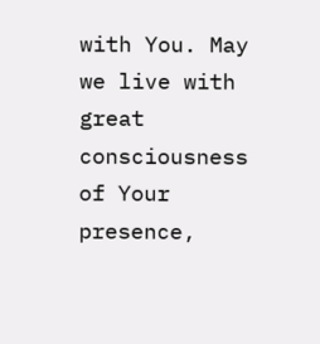with You. May we live with great consciousness of Your presence,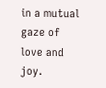in a mutual gaze of love and joy.